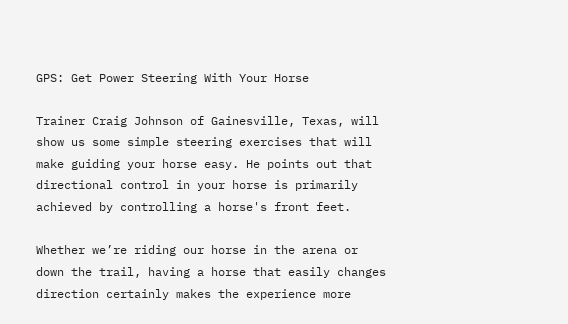GPS: Get Power Steering With Your Horse

Trainer Craig Johnson of Gainesville, Texas, will show us some simple steering exercises that will make guiding your horse easy. He points out that directional control in your horse is primarily achieved by controlling a horse's front feet.

Whether we’re riding our horse in the arena or down the trail, having a horse that easily changes direction certainly makes the experience more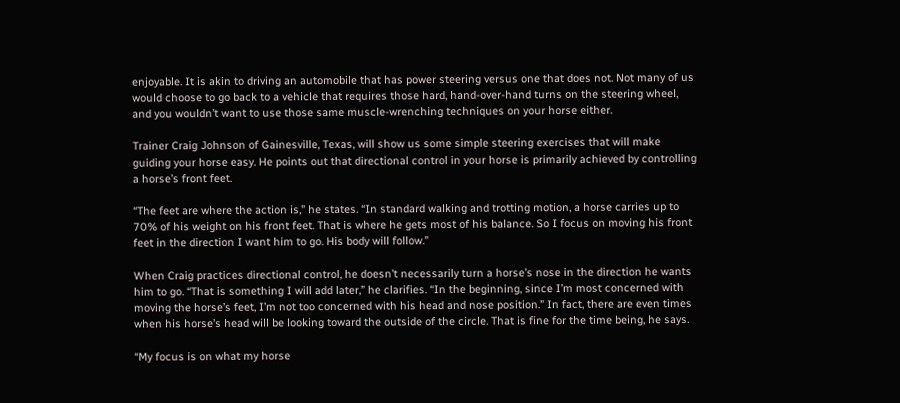enjoyable. It is akin to driving an automobile that has power steering versus one that does not. Not many of us would choose to go back to a vehicle that requires those hard, hand-over-hand turns on the steering wheel, and you wouldn’t want to use those same muscle-wrenching techniques on your horse either.

Trainer Craig Johnson of Gainesville, Texas, will show us some simple steering exercises that will make guiding your horse easy. He points out that directional control in your horse is primarily achieved by controlling a horse’s front feet.

“The feet are where the action is,” he states. “In standard walking and trotting motion, a horse carries up to 70% of his weight on his front feet. That is where he gets most of his balance. So I focus on moving his front feet in the direction I want him to go. His body will follow.”

When Craig practices directional control, he doesn’t necessarily turn a horse’s nose in the direction he wants him to go. “That is something I will add later,” he clarifies. “In the beginning, since I’m most concerned with moving the horse’s feet, I’m not too concerned with his head and nose position.” In fact, there are even times when his horse’s head will be looking toward the outside of the circle. That is fine for the time being, he says.

“My focus is on what my horse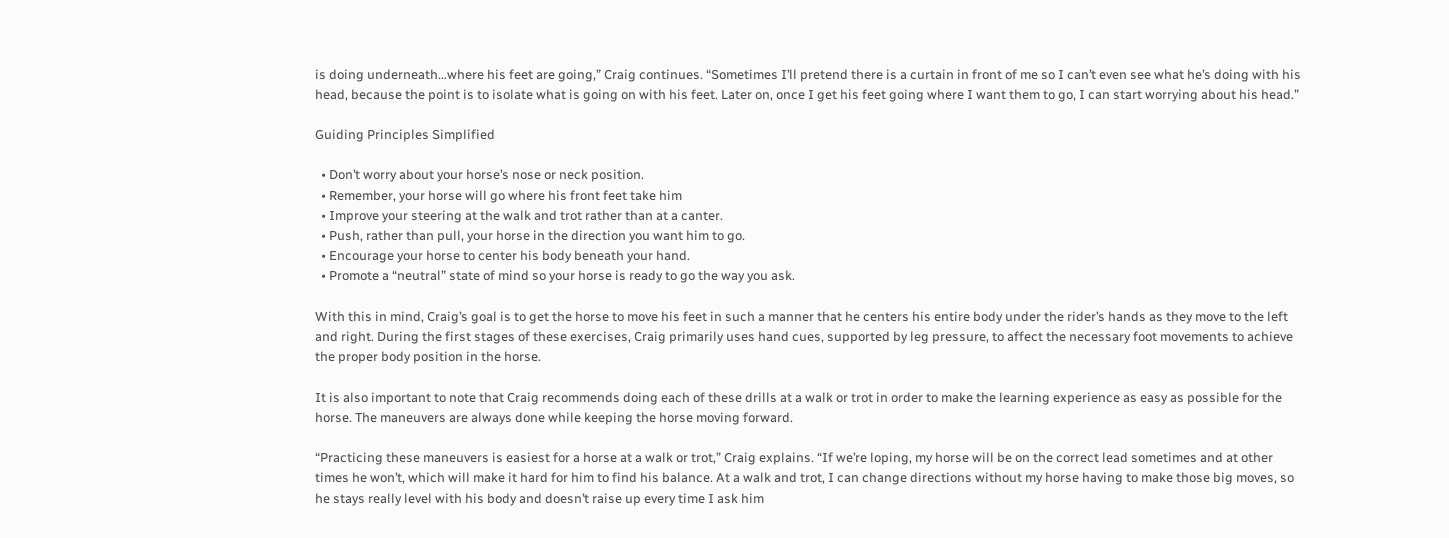is doing underneath…where his feet are going,” Craig continues. “Sometimes I’ll pretend there is a curtain in front of me so I can’t even see what he’s doing with his head, because the point is to isolate what is going on with his feet. Later on, once I get his feet going where I want them to go, I can start worrying about his head.”

Guiding Principles Simplified

  • Don’t worry about your horse’s nose or neck position.
  • Remember, your horse will go where his front feet take him
  • Improve your steering at the walk and trot rather than at a canter.
  • Push, rather than pull, your horse in the direction you want him to go.
  • Encourage your horse to center his body beneath your hand.
  • Promote a “neutral” state of mind so your horse is ready to go the way you ask.

With this in mind, Craig’s goal is to get the horse to move his feet in such a manner that he centers his entire body under the rider’s hands as they move to the left and right. During the first stages of these exercises, Craig primarily uses hand cues, supported by leg pressure, to affect the necessary foot movements to achieve the proper body position in the horse.

It is also important to note that Craig recommends doing each of these drills at a walk or trot in order to make the learning experience as easy as possible for the horse. The maneuvers are always done while keeping the horse moving forward.

“Practicing these maneuvers is easiest for a horse at a walk or trot,” Craig explains. “If we’re loping, my horse will be on the correct lead sometimes and at other times he won’t, which will make it hard for him to find his balance. At a walk and trot, I can change directions without my horse having to make those big moves, so he stays really level with his body and doesn’t raise up every time I ask him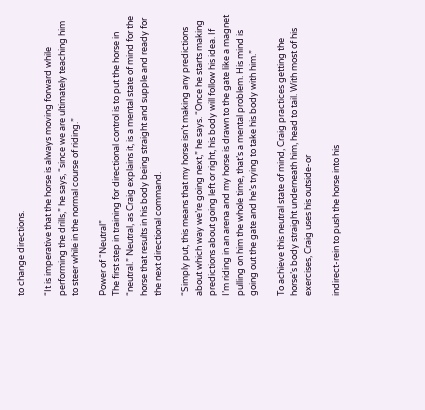to change directions.

“It is imperative that the horse is always moving forward while performing the drills,” he says, “since we are ultimately teaching him to steer while in the normal course of riding.”

Power of “Neutral”
The first step in training for directional control is to put the horse in “neutral.” Neutral, as Craig explains it, is a mental state of mind for the horse that results in his body being straight and supple and ready for the next directional command.

“Simply put, this means that my horse isn’t making any predictions about which way we’re going next,” he says. “Once he starts making predictions about going left or right, his body will follow his idea. If I’m riding in an arena and my horse is drawn to the gate like a magnet pulling on him the whole time, that’s a mental problem. His mind is going out the gate and he’s trying to take his body with him.”

To achieve this neutral state of mind, Craig practices getting the horse’s body straight underneath him, head to tail. With most of his exercises, Craig uses his outside-or

indirect-rein to push the horse into his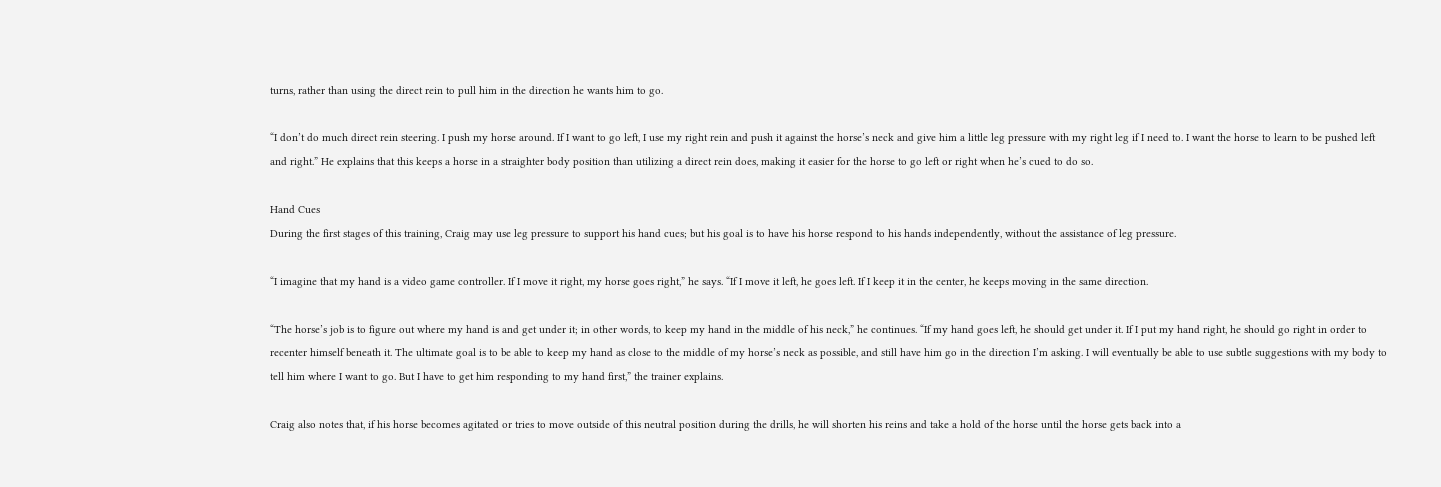turns, rather than using the direct rein to pull him in the direction he wants him to go.

“I don’t do much direct rein steering. I push my horse around. If I want to go left, I use my right rein and push it against the horse’s neck and give him a little leg pressure with my right leg if I need to. I want the horse to learn to be pushed left and right.” He explains that this keeps a horse in a straighter body position than utilizing a direct rein does, making it easier for the horse to go left or right when he’s cued to do so.

Hand Cues
During the first stages of this training, Craig may use leg pressure to support his hand cues; but his goal is to have his horse respond to his hands independently, without the assistance of leg pressure.

“I imagine that my hand is a video game controller. If I move it right, my horse goes right,” he says. “If I move it left, he goes left. If I keep it in the center, he keeps moving in the same direction.

“The horse’s job is to figure out where my hand is and get under it; in other words, to keep my hand in the middle of his neck,” he continues. “If my hand goes left, he should get under it. If I put my hand right, he should go right in order to recenter himself beneath it. The ultimate goal is to be able to keep my hand as close to the middle of my horse’s neck as possible, and still have him go in the direction I’m asking. I will eventually be able to use subtle suggestions with my body to tell him where I want to go. But I have to get him responding to my hand first,” the trainer explains.

Craig also notes that, if his horse becomes agitated or tries to move outside of this neutral position during the drills, he will shorten his reins and take a hold of the horse until the horse gets back into a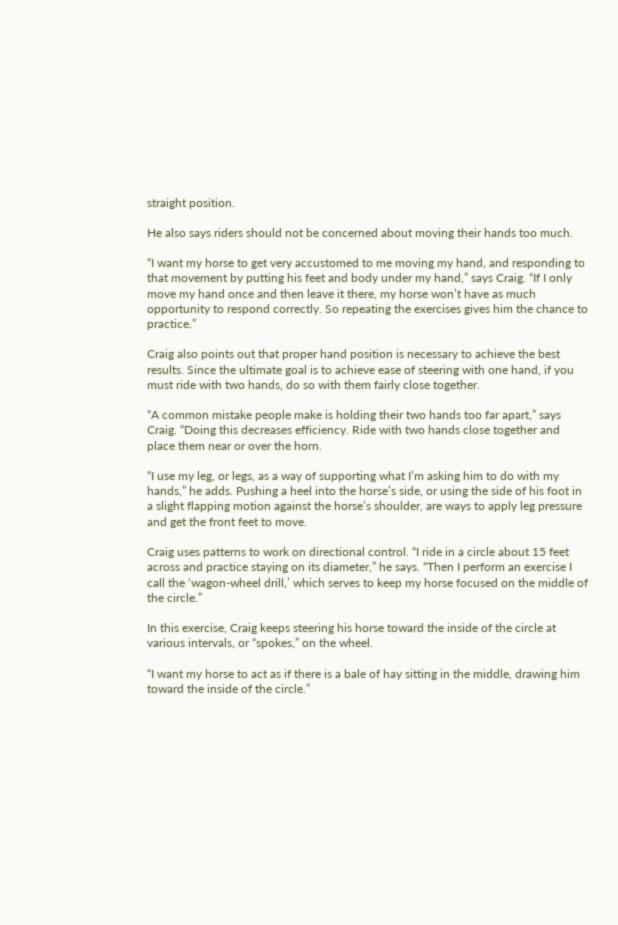straight position.

He also says riders should not be concerned about moving their hands too much.

“I want my horse to get very accustomed to me moving my hand, and responding to that movement by putting his feet and body under my hand,” says Craig. “If I only move my hand once and then leave it there, my horse won’t have as much opportunity to respond correctly. So repeating the exercises gives him the chance to practice.”

Craig also points out that proper hand position is necessary to achieve the best results. Since the ultimate goal is to achieve ease of steering with one hand, if you must ride with two hands, do so with them fairly close together.

“A common mistake people make is holding their two hands too far apart,” says Craig. “Doing this decreases efficiency. Ride with two hands close together and place them near or over the horn.

“I use my leg, or legs, as a way of supporting what I’m asking him to do with my hands,” he adds. Pushing a heel into the horse’s side, or using the side of his foot in a slight flapping motion against the horse’s shoulder, are ways to apply leg pressure and get the front feet to move.

Craig uses patterns to work on directional control. “I ride in a circle about 15 feet across and practice staying on its diameter,” he says. “Then I perform an exercise I call the ‘wagon-wheel drill,’ which serves to keep my horse focused on the middle of the circle.”

In this exercise, Craig keeps steering his horse toward the inside of the circle at various intervals, or “spokes,” on the wheel.

“I want my horse to act as if there is a bale of hay sitting in the middle, drawing him toward the inside of the circle.”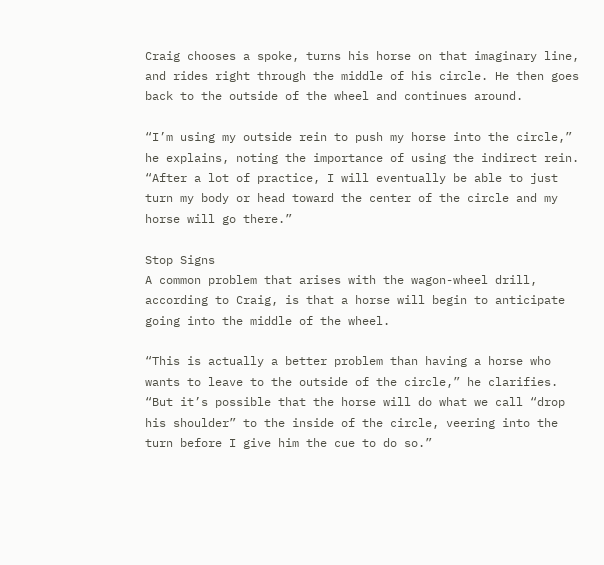Craig chooses a spoke, turns his horse on that imaginary line, and rides right through the middle of his circle. He then goes back to the outside of the wheel and continues around.

“I’m using my outside rein to push my horse into the circle,” he explains, noting the importance of using the indirect rein. “After a lot of practice, I will eventually be able to just turn my body or head toward the center of the circle and my horse will go there.”

Stop Signs
A common problem that arises with the wagon-wheel drill, according to Craig, is that a horse will begin to anticipate going into the middle of the wheel.

“This is actually a better problem than having a horse who wants to leave to the outside of the circle,” he clarifies. “But it’s possible that the horse will do what we call “drop his shoulder” to the inside of the circle, veering into the turn before I give him the cue to do so.”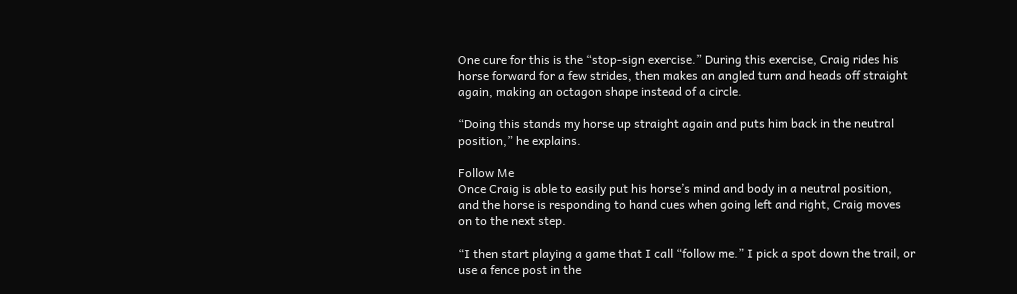One cure for this is the “stop-sign exercise.” During this exercise, Craig rides his horse forward for a few strides, then makes an angled turn and heads off straight again, making an octagon shape instead of a circle.

“Doing this stands my horse up straight again and puts him back in the neutral position,” he explains.

Follow Me
Once Craig is able to easily put his horse’s mind and body in a neutral position, and the horse is responding to hand cues when going left and right, Craig moves on to the next step.

“I then start playing a game that I call “follow me.” I pick a spot down the trail, or use a fence post in the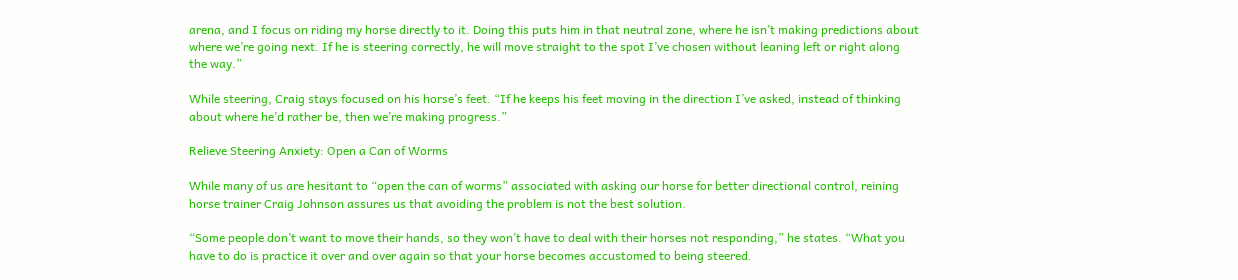arena, and I focus on riding my horse directly to it. Doing this puts him in that neutral zone, where he isn’t making predictions about where we’re going next. If he is steering correctly, he will move straight to the spot I’ve chosen without leaning left or right along the way.”

While steering, Craig stays focused on his horse’s feet. “If he keeps his feet moving in the direction I’ve asked, instead of thinking about where he’d rather be, then we’re making progress.”

Relieve Steering Anxiety: Open a Can of Worms

While many of us are hesitant to “open the can of worms” associated with asking our horse for better directional control, reining horse trainer Craig Johnson assures us that avoiding the problem is not the best solution.

“Some people don’t want to move their hands, so they won’t have to deal with their horses not responding,” he states. “What you have to do is practice it over and over again so that your horse becomes accustomed to being steered.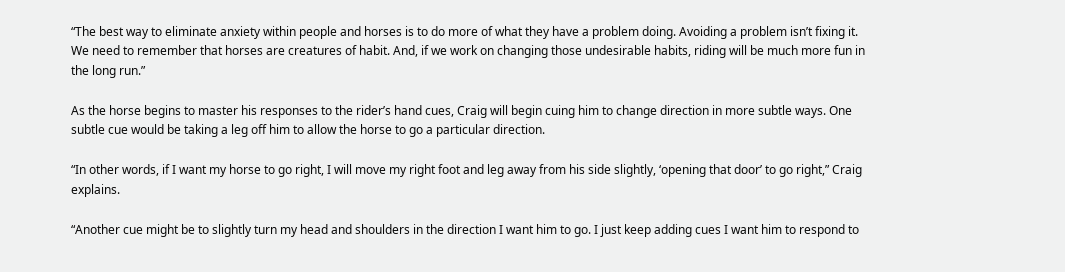“The best way to eliminate anxiety within people and horses is to do more of what they have a problem doing. Avoiding a problem isn’t fixing it. We need to remember that horses are creatures of habit. And, if we work on changing those undesirable habits, riding will be much more fun in the long run.”

As the horse begins to master his responses to the rider’s hand cues, Craig will begin cuing him to change direction in more subtle ways. One subtle cue would be taking a leg off him to allow the horse to go a particular direction.

“In other words, if I want my horse to go right, I will move my right foot and leg away from his side slightly, ‘opening that door’ to go right,” Craig explains.

“Another cue might be to slightly turn my head and shoulders in the direction I want him to go. I just keep adding cues I want him to respond to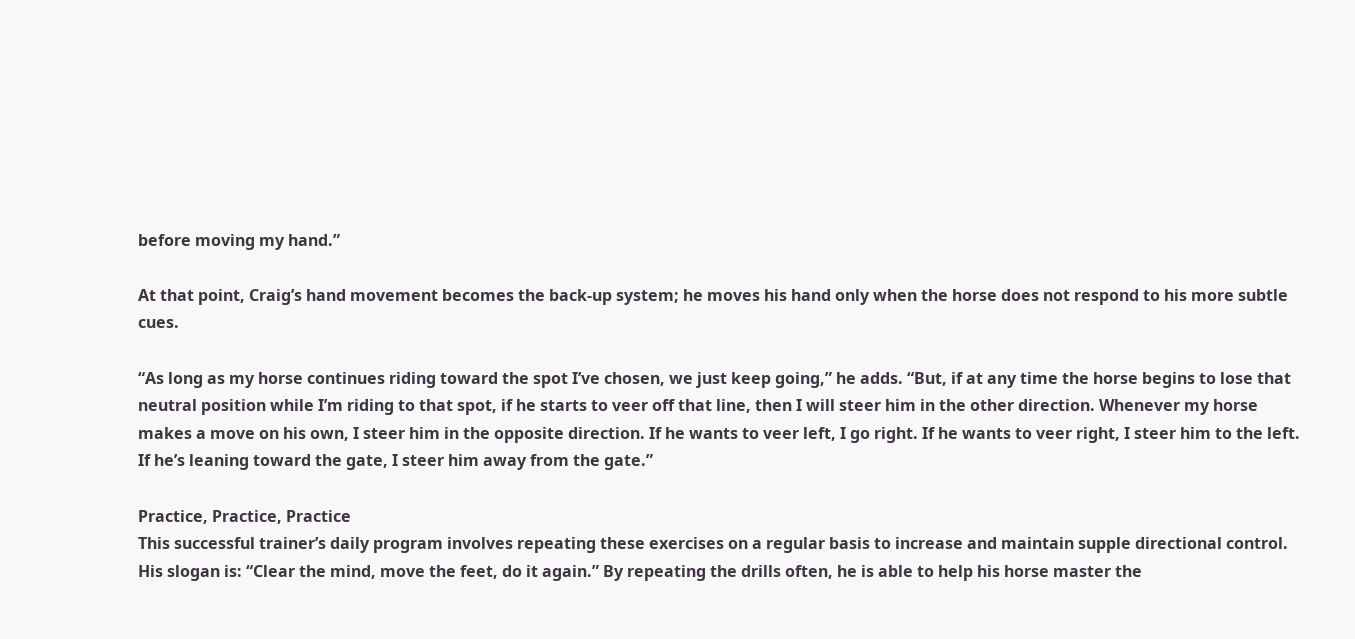before moving my hand.”

At that point, Craig’s hand movement becomes the back-up system; he moves his hand only when the horse does not respond to his more subtle cues.

“As long as my horse continues riding toward the spot I’ve chosen, we just keep going,” he adds. “But, if at any time the horse begins to lose that neutral position while I’m riding to that spot, if he starts to veer off that line, then I will steer him in the other direction. Whenever my horse makes a move on his own, I steer him in the opposite direction. If he wants to veer left, I go right. If he wants to veer right, I steer him to the left. If he’s leaning toward the gate, I steer him away from the gate.”

Practice, Practice, Practice
This successful trainer’s daily program involves repeating these exercises on a regular basis to increase and maintain supple directional control. His slogan is: “Clear the mind, move the feet, do it again.” By repeating the drills often, he is able to help his horse master the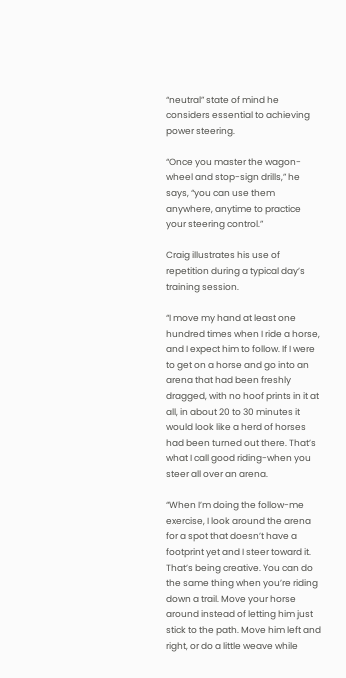“neutral” state of mind he considers essential to achieving power steering.

“Once you master the wagon-wheel and stop-sign drills,” he says, “you can use them anywhere, anytime to practice your steering control.”

Craig illustrates his use of repetition during a typical day’s training session.

“I move my hand at least one hundred times when I ride a horse, and I expect him to follow. If I were to get on a horse and go into an arena that had been freshly dragged, with no hoof prints in it at all, in about 20 to 30 minutes it would look like a herd of horses had been turned out there. That’s what I call good riding-when you steer all over an arena.

“When I’m doing the follow-me exercise, I look around the arena for a spot that doesn’t have a footprint yet and I steer toward it. That’s being creative. You can do the same thing when you’re riding down a trail. Move your horse around instead of letting him just stick to the path. Move him left and right, or do a little weave while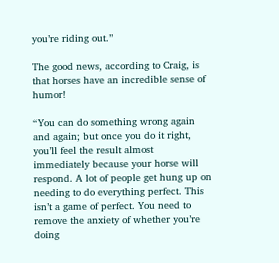you’re riding out.”

The good news, according to Craig, is that horses have an incredible sense of humor!

“You can do something wrong again and again; but once you do it right, you’ll feel the result almost immediately because your horse will respond. A lot of people get hung up on needing to do everything perfect. This isn’t a game of perfect. You need to remove the anxiety of whether you’re doing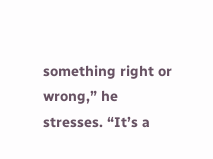something right or wrong,” he stresses. “It’s a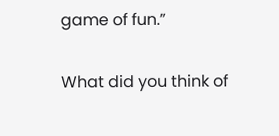game of fun.”

What did you think of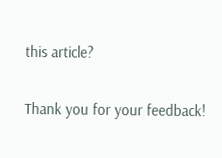this article?

Thank you for your feedback!